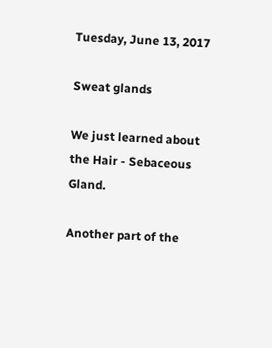Tuesday, June 13, 2017

Sweat glands

We just learned about the Hair - Sebaceous Gland.

Another part of the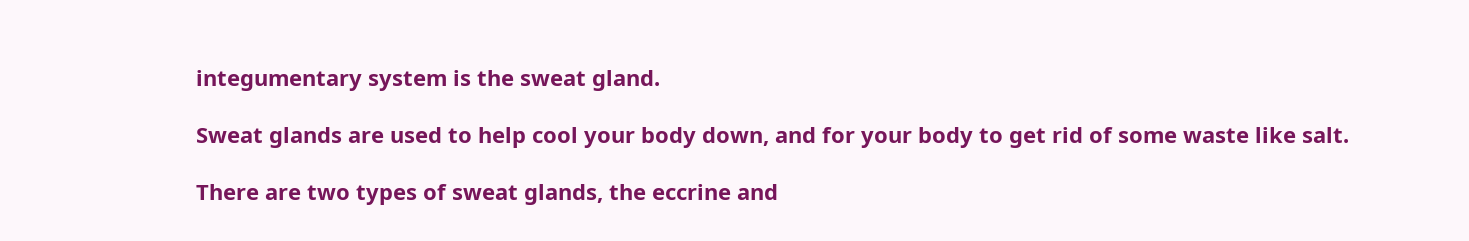integumentary system is the sweat gland.

Sweat glands are used to help cool your body down, and for your body to get rid of some waste like salt.

There are two types of sweat glands, the eccrine and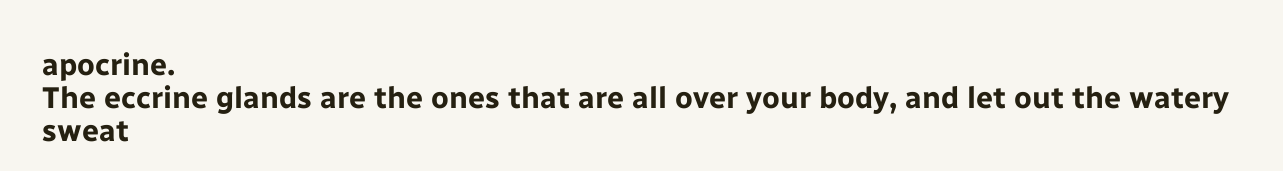apocrine.
The eccrine glands are the ones that are all over your body, and let out the watery sweat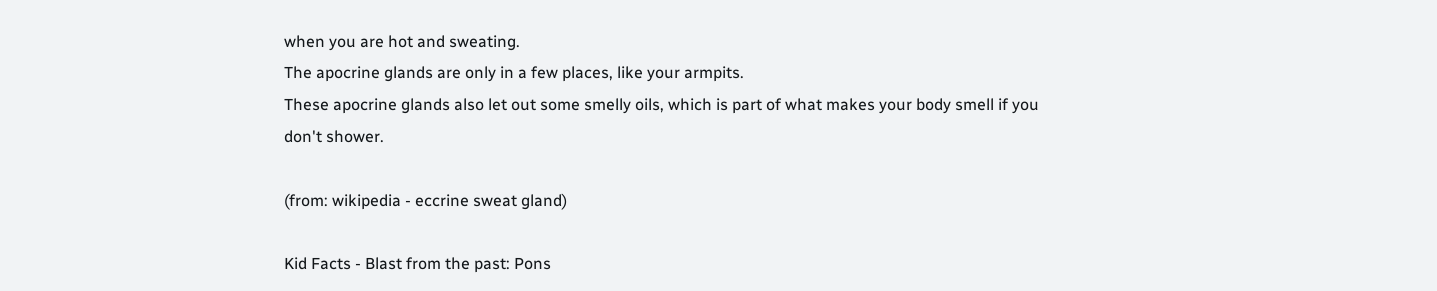when you are hot and sweating.
The apocrine glands are only in a few places, like your armpits.
These apocrine glands also let out some smelly oils, which is part of what makes your body smell if you don't shower.

(from: wikipedia - eccrine sweat gland)

Kid Facts - Blast from the past: Pons